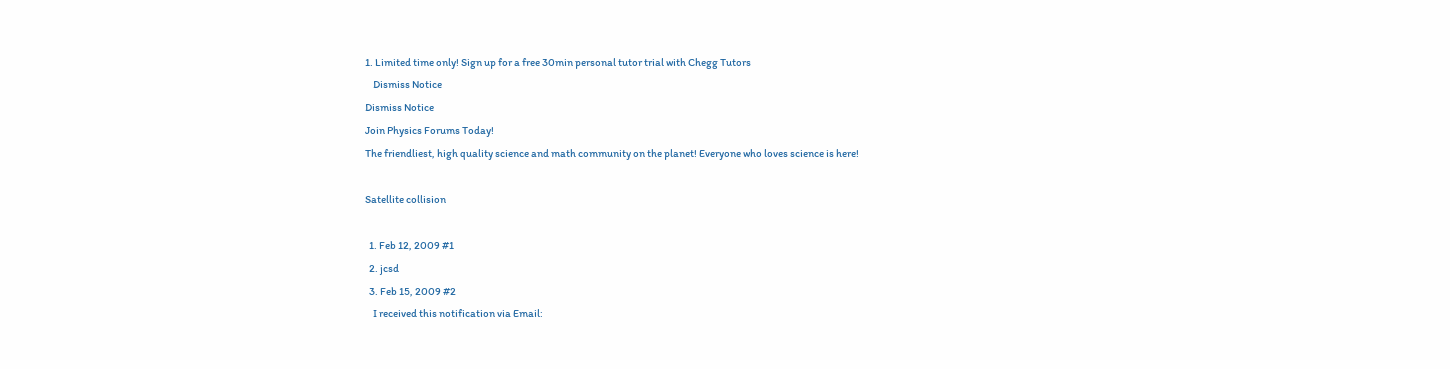1. Limited time only! Sign up for a free 30min personal tutor trial with Chegg Tutors
    Dismiss Notice
Dismiss Notice
Join Physics Forums Today!
The friendliest, high quality science and math community on the planet! Everyone who loves science is here!

Satellite collision

  1. Feb 12, 2009 #1
  2. jcsd
  3. Feb 15, 2009 #2
    I received this notification via Email: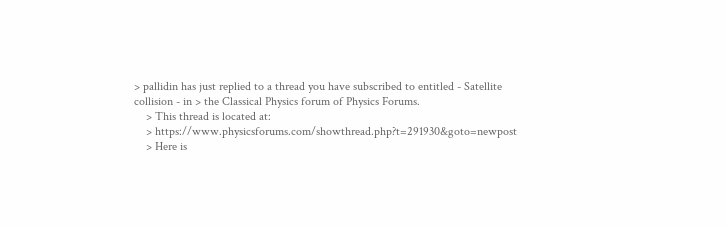> pallidin has just replied to a thread you have subscribed to entitled - Satellite collision - in > the Classical Physics forum of Physics Forums.
    > This thread is located at:
    > https://www.physicsforums.com/showthread.php?t=291930&goto=newpost
    > Here is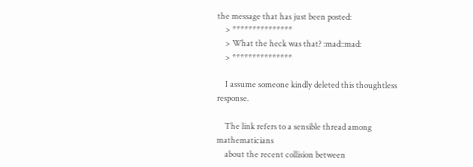the message that has just been posted:
    > ***************
    > What the heck was that? :mad::mad:
    > ***************

    I assume someone kindly deleted this thoughtless response.

    The link refers to a sensible thread among mathematicians
    about the recent collision between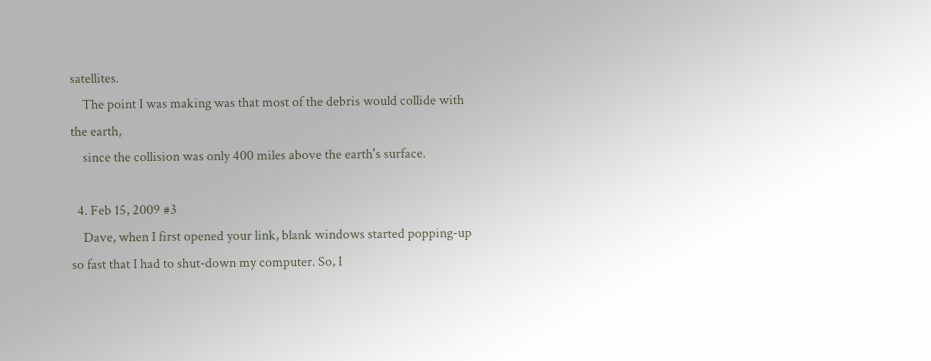satellites.
    The point I was making was that most of the debris would collide with the earth,
    since the collision was only 400 miles above the earth's surface.

  4. Feb 15, 2009 #3
    Dave, when I first opened your link, blank windows started popping-up so fast that I had to shut-down my computer. So, I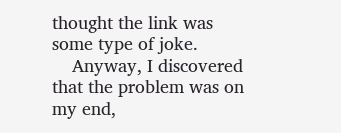thought the link was some type of joke.
    Anyway, I discovered that the problem was on my end,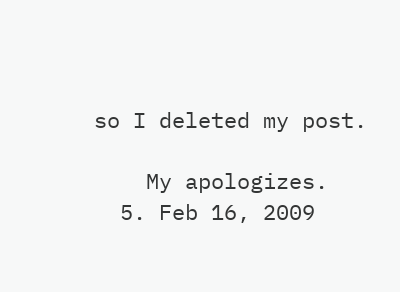so I deleted my post.

    My apologizes.
  5. Feb 16, 2009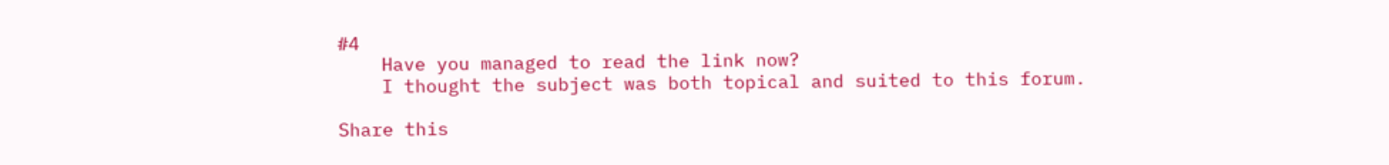#4
    Have you managed to read the link now?
    I thought the subject was both topical and suited to this forum.

Share this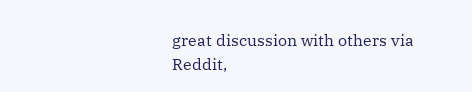great discussion with others via Reddit,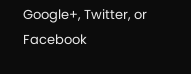Google+, Twitter, or Facebook